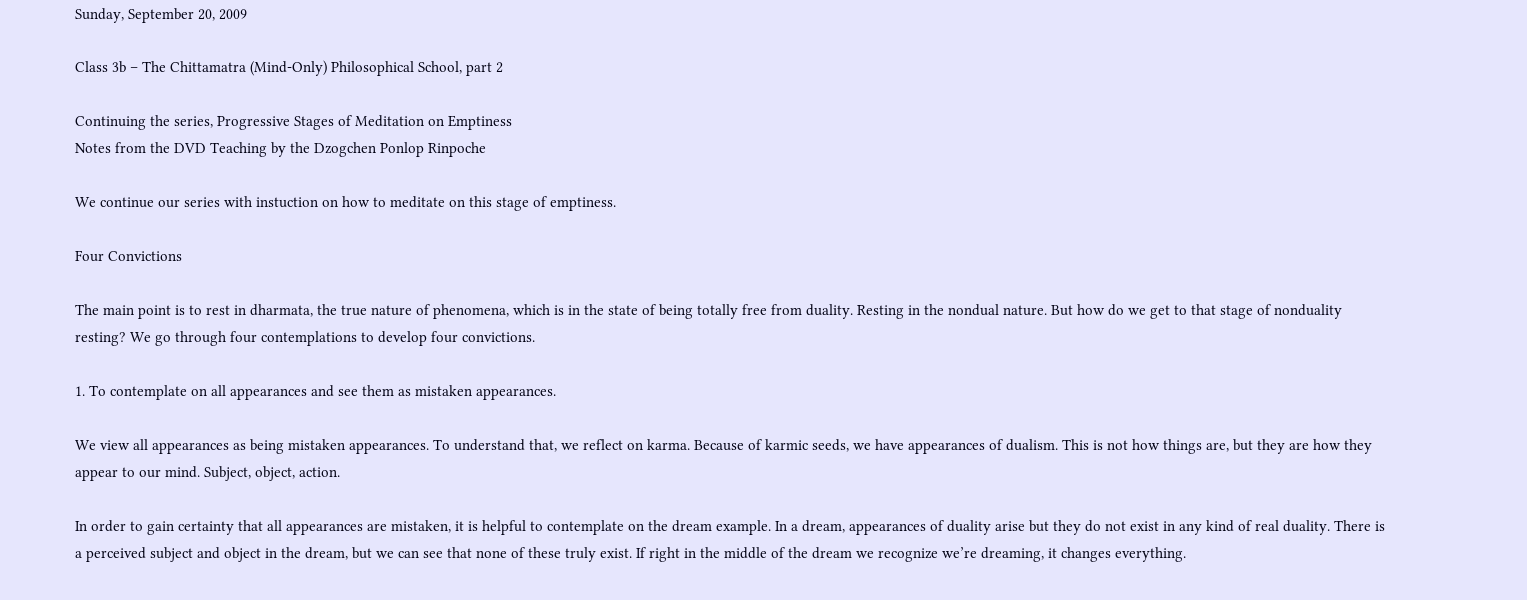Sunday, September 20, 2009

Class 3b – The Chittamatra (Mind-Only) Philosophical School, part 2

Continuing the series, Progressive Stages of Meditation on Emptiness
Notes from the DVD Teaching by the Dzogchen Ponlop Rinpoche

We continue our series with instuction on how to meditate on this stage of emptiness.

Four Convictions

The main point is to rest in dharmata, the true nature of phenomena, which is in the state of being totally free from duality. Resting in the nondual nature. But how do we get to that stage of nonduality resting? We go through four contemplations to develop four convictions.

1. To contemplate on all appearances and see them as mistaken appearances.

We view all appearances as being mistaken appearances. To understand that, we reflect on karma. Because of karmic seeds, we have appearances of dualism. This is not how things are, but they are how they appear to our mind. Subject, object, action.

In order to gain certainty that all appearances are mistaken, it is helpful to contemplate on the dream example. In a dream, appearances of duality arise but they do not exist in any kind of real duality. There is a perceived subject and object in the dream, but we can see that none of these truly exist. If right in the middle of the dream we recognize we’re dreaming, it changes everything.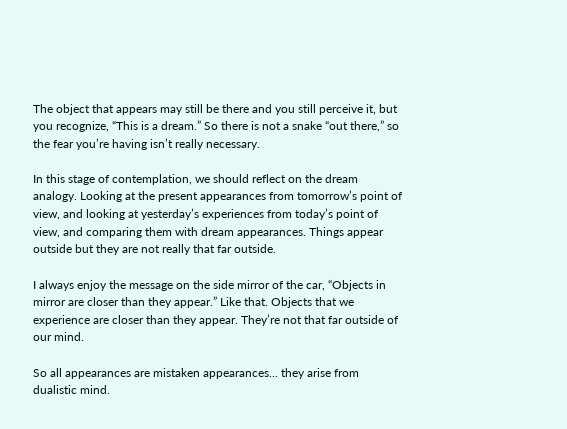The object that appears may still be there and you still perceive it, but you recognize, “This is a dream.” So there is not a snake “out there,” so the fear you’re having isn’t really necessary.

In this stage of contemplation, we should reflect on the dream analogy. Looking at the present appearances from tomorrow’s point of view, and looking at yesterday’s experiences from today’s point of view, and comparing them with dream appearances. Things appear outside but they are not really that far outside.

I always enjoy the message on the side mirror of the car, “Objects in mirror are closer than they appear.” Like that. Objects that we experience are closer than they appear. They’re not that far outside of our mind.

So all appearances are mistaken appearances... they arise from dualistic mind.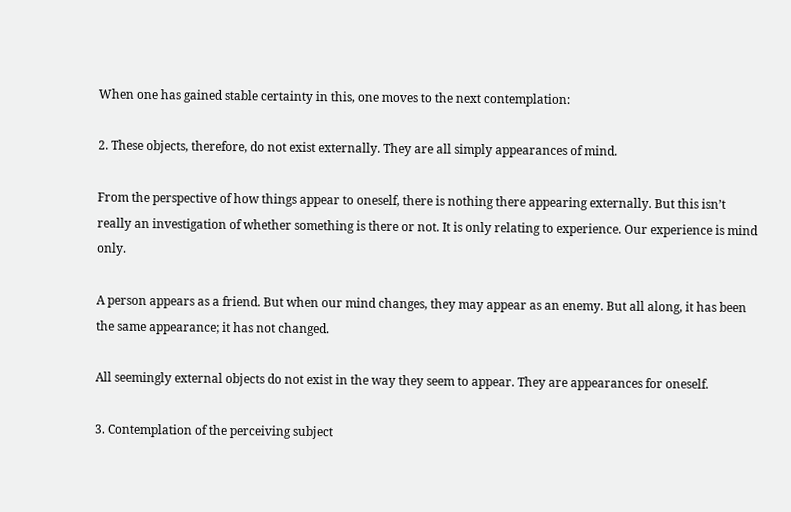When one has gained stable certainty in this, one moves to the next contemplation:

2. These objects, therefore, do not exist externally. They are all simply appearances of mind.

From the perspective of how things appear to oneself, there is nothing there appearing externally. But this isn’t really an investigation of whether something is there or not. It is only relating to experience. Our experience is mind only.

A person appears as a friend. But when our mind changes, they may appear as an enemy. But all along, it has been the same appearance; it has not changed.

All seemingly external objects do not exist in the way they seem to appear. They are appearances for oneself.

3. Contemplation of the perceiving subject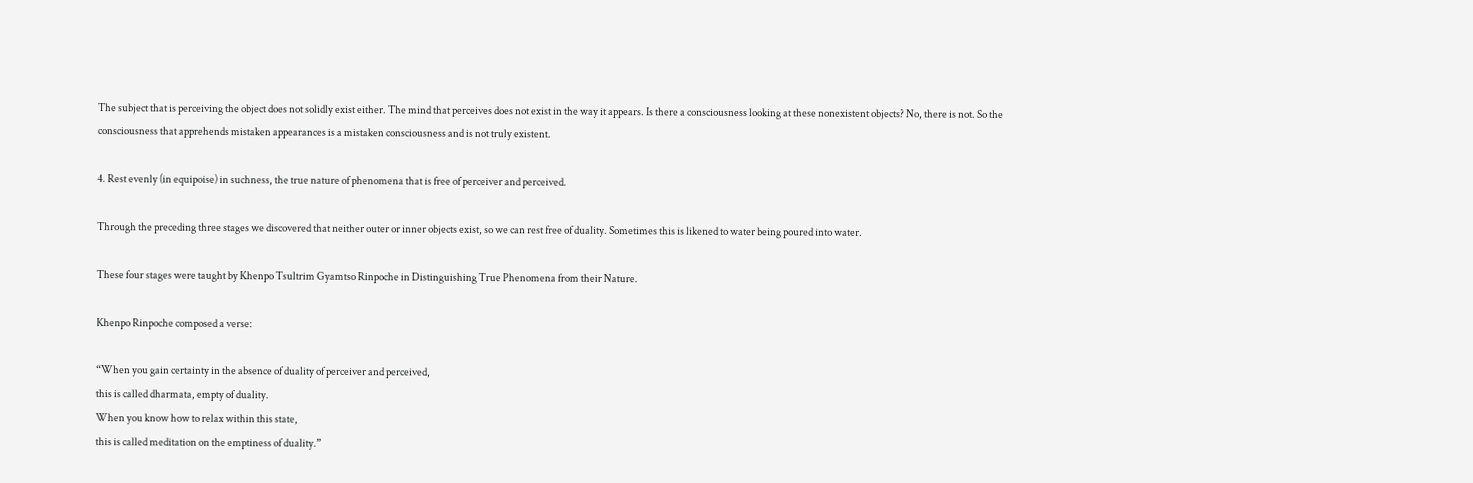The subject that is perceiving the object does not solidly exist either. The mind that perceives does not exist in the way it appears. Is there a consciousness looking at these nonexistent objects? No, there is not. So the consciousness that apprehends mistaken appearances is a mistaken consciousness and is not truly existent.

4. Rest evenly (in equipoise) in suchness, the true nature of phenomena that is free of perceiver and perceived.

Through the preceding three stages we discovered that neither outer or inner objects exist, so we can rest free of duality. Sometimes this is likened to water being poured into water.

These four stages were taught by Khenpo Tsultrim Gyamtso Rinpoche in Distinguishing True Phenomena from their Nature.

Khenpo Rinpoche composed a verse:

“When you gain certainty in the absence of duality of perceiver and perceived,
this is called dharmata, empty of duality.
When you know how to relax within this state,
this is called meditation on the emptiness of duality.”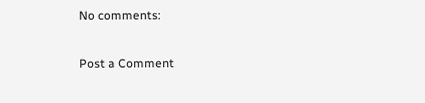No comments:

Post a Comment